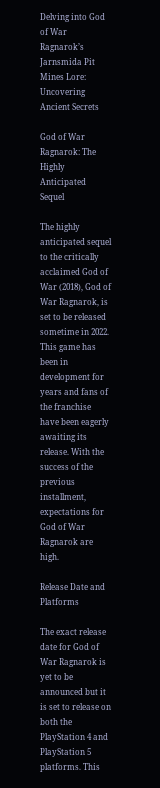Delving into God of War Ragnarok’s Jarnsmida Pit Mines Lore: Uncovering Ancient Secrets

God of War Ragnarok: The Highly Anticipated Sequel

The highly anticipated sequel to the critically acclaimed God of War (2018), God of War Ragnarok, is set to be released sometime in 2022. This game has been in development for years and fans of the franchise have been eagerly awaiting its release. With the success of the previous installment, expectations for God of War Ragnarok are high.

Release Date and Platforms

The exact release date for God of War Ragnarok is yet to be announced but it is set to release on both the PlayStation 4 and PlayStation 5 platforms. This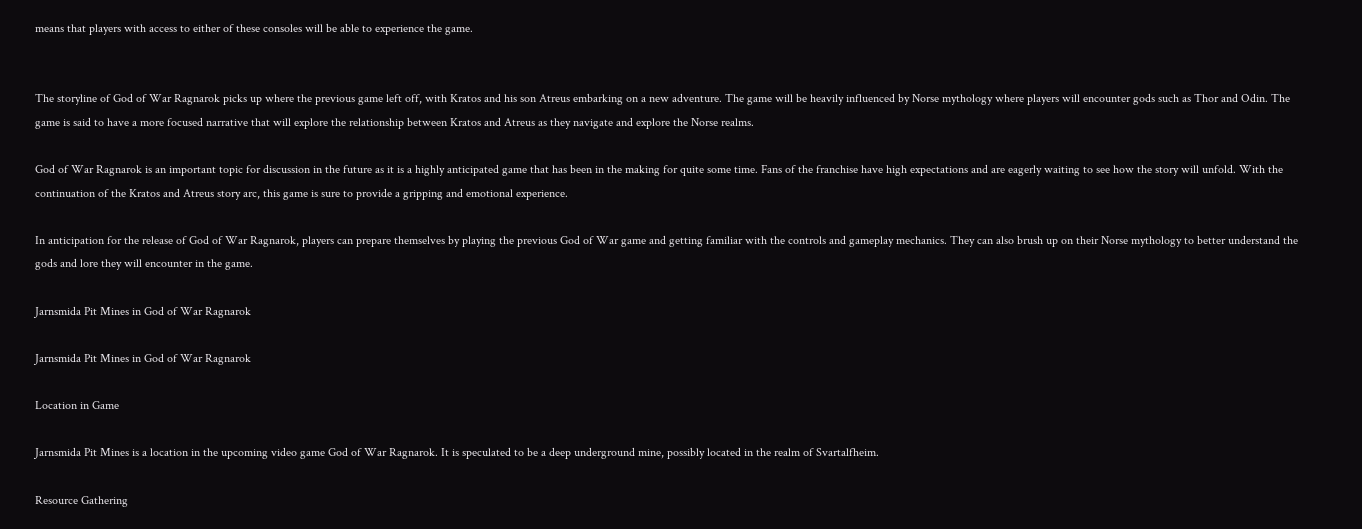means that players with access to either of these consoles will be able to experience the game.


The storyline of God of War Ragnarok picks up where the previous game left off, with Kratos and his son Atreus embarking on a new adventure. The game will be heavily influenced by Norse mythology where players will encounter gods such as Thor and Odin. The game is said to have a more focused narrative that will explore the relationship between Kratos and Atreus as they navigate and explore the Norse realms.

God of War Ragnarok is an important topic for discussion in the future as it is a highly anticipated game that has been in the making for quite some time. Fans of the franchise have high expectations and are eagerly waiting to see how the story will unfold. With the continuation of the Kratos and Atreus story arc, this game is sure to provide a gripping and emotional experience.

In anticipation for the release of God of War Ragnarok, players can prepare themselves by playing the previous God of War game and getting familiar with the controls and gameplay mechanics. They can also brush up on their Norse mythology to better understand the gods and lore they will encounter in the game.

Jarnsmida Pit Mines in God of War Ragnarok

Jarnsmida Pit Mines in God of War Ragnarok

Location in Game

Jarnsmida Pit Mines is a location in the upcoming video game God of War Ragnarok. It is speculated to be a deep underground mine, possibly located in the realm of Svartalfheim.

Resource Gathering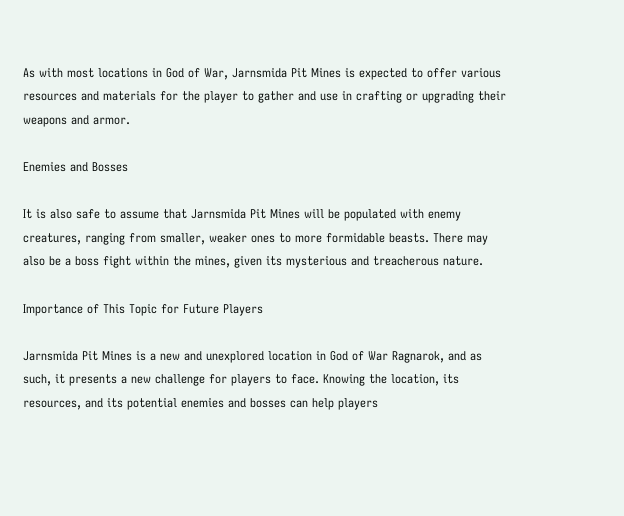As with most locations in God of War, Jarnsmida Pit Mines is expected to offer various resources and materials for the player to gather and use in crafting or upgrading their weapons and armor.

Enemies and Bosses

It is also safe to assume that Jarnsmida Pit Mines will be populated with enemy creatures, ranging from smaller, weaker ones to more formidable beasts. There may also be a boss fight within the mines, given its mysterious and treacherous nature.

Importance of This Topic for Future Players

Jarnsmida Pit Mines is a new and unexplored location in God of War Ragnarok, and as such, it presents a new challenge for players to face. Knowing the location, its resources, and its potential enemies and bosses can help players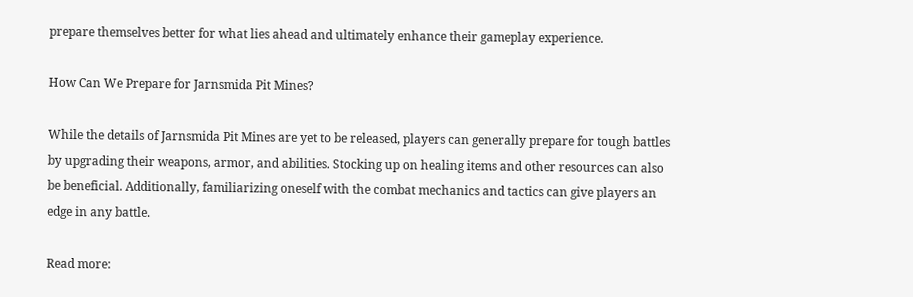prepare themselves better for what lies ahead and ultimately enhance their gameplay experience.

How Can We Prepare for Jarnsmida Pit Mines?

While the details of Jarnsmida Pit Mines are yet to be released, players can generally prepare for tough battles by upgrading their weapons, armor, and abilities. Stocking up on healing items and other resources can also be beneficial. Additionally, familiarizing oneself with the combat mechanics and tactics can give players an edge in any battle.

Read more: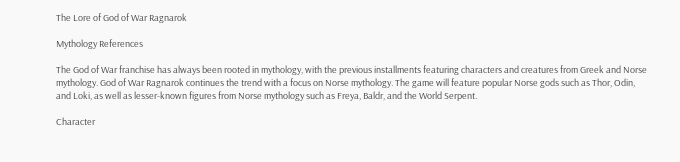The Lore of God of War Ragnarok

Mythology References

The God of War franchise has always been rooted in mythology, with the previous installments featuring characters and creatures from Greek and Norse mythology. God of War Ragnarok continues the trend with a focus on Norse mythology. The game will feature popular Norse gods such as Thor, Odin, and Loki, as well as lesser-known figures from Norse mythology such as Freya, Baldr, and the World Serpent.

Character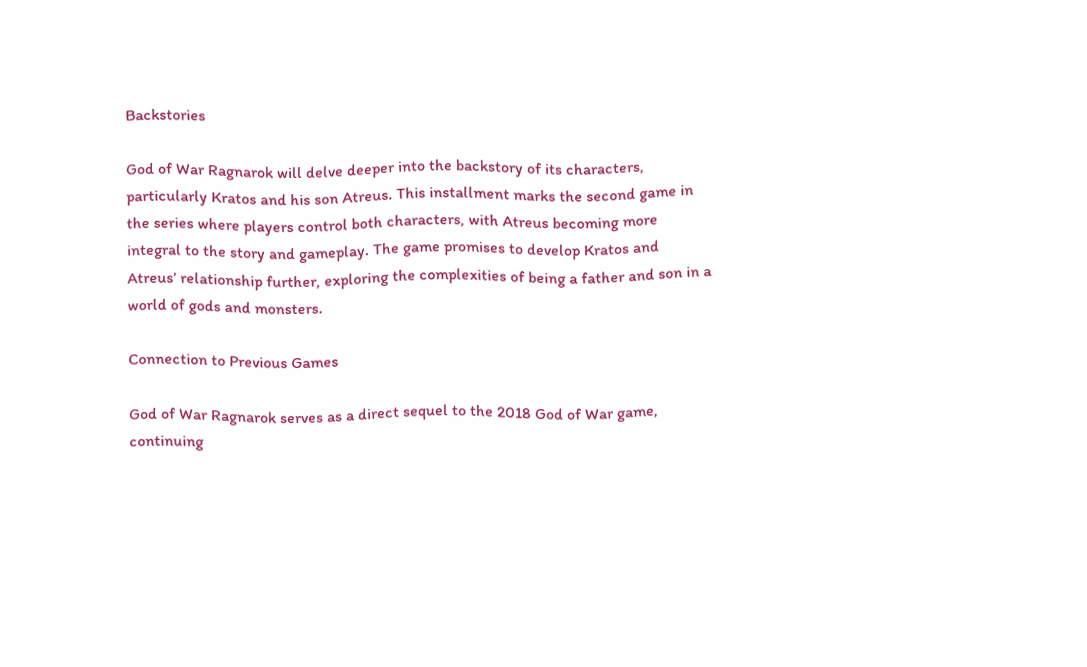Backstories

God of War Ragnarok will delve deeper into the backstory of its characters, particularly Kratos and his son Atreus. This installment marks the second game in the series where players control both characters, with Atreus becoming more integral to the story and gameplay. The game promises to develop Kratos and Atreus’ relationship further, exploring the complexities of being a father and son in a world of gods and monsters.

Connection to Previous Games

God of War Ragnarok serves as a direct sequel to the 2018 God of War game, continuing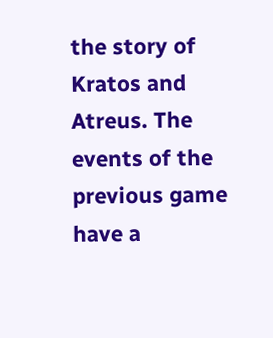the story of Kratos and Atreus. The events of the previous game have a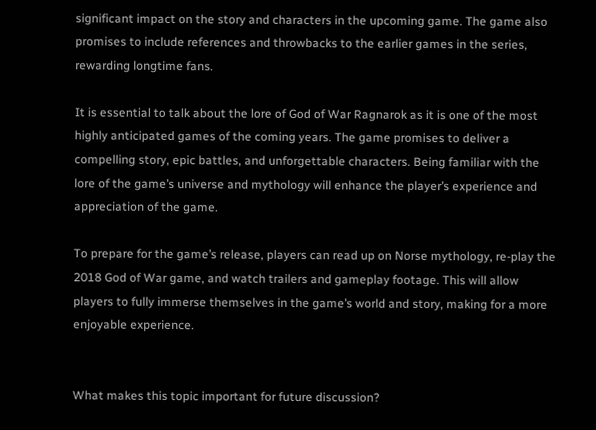significant impact on the story and characters in the upcoming game. The game also promises to include references and throwbacks to the earlier games in the series, rewarding longtime fans.

It is essential to talk about the lore of God of War Ragnarok as it is one of the most highly anticipated games of the coming years. The game promises to deliver a compelling story, epic battles, and unforgettable characters. Being familiar with the lore of the game’s universe and mythology will enhance the player’s experience and appreciation of the game.

To prepare for the game’s release, players can read up on Norse mythology, re-play the 2018 God of War game, and watch trailers and gameplay footage. This will allow players to fully immerse themselves in the game’s world and story, making for a more enjoyable experience.


What makes this topic important for future discussion?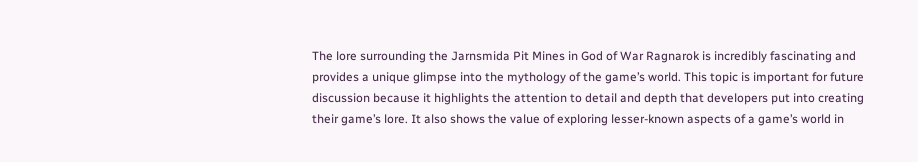The lore surrounding the Jarnsmida Pit Mines in God of War Ragnarok is incredibly fascinating and provides a unique glimpse into the mythology of the game’s world. This topic is important for future discussion because it highlights the attention to detail and depth that developers put into creating their game’s lore. It also shows the value of exploring lesser-known aspects of a game’s world in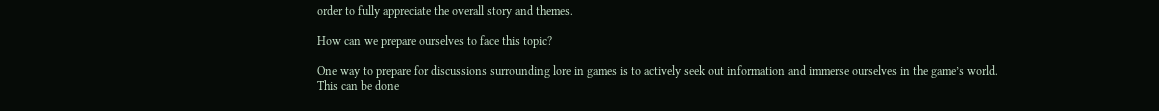order to fully appreciate the overall story and themes.

How can we prepare ourselves to face this topic?

One way to prepare for discussions surrounding lore in games is to actively seek out information and immerse ourselves in the game’s world. This can be done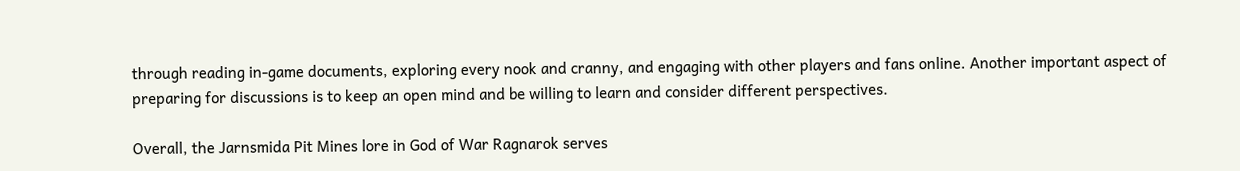through reading in-game documents, exploring every nook and cranny, and engaging with other players and fans online. Another important aspect of preparing for discussions is to keep an open mind and be willing to learn and consider different perspectives.

Overall, the Jarnsmida Pit Mines lore in God of War Ragnarok serves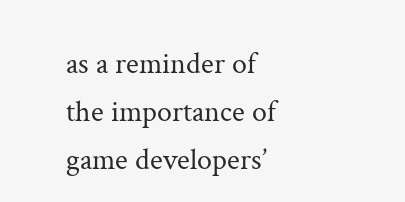as a reminder of the importance of game developers’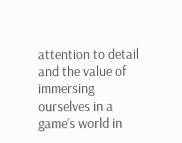attention to detail and the value of immersing ourselves in a game’s world in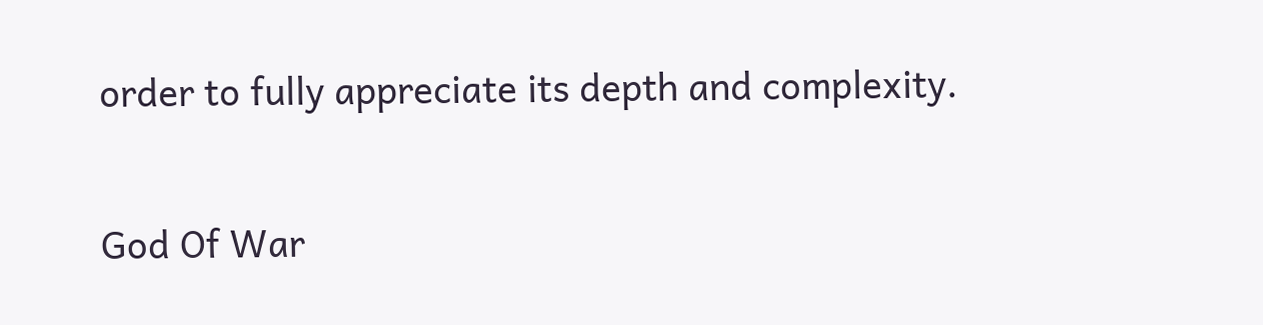order to fully appreciate its depth and complexity.

God Of War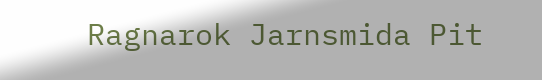Ragnarok Jarnsmida Pit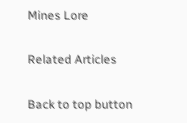Mines Lore

Related Articles

Back to top button